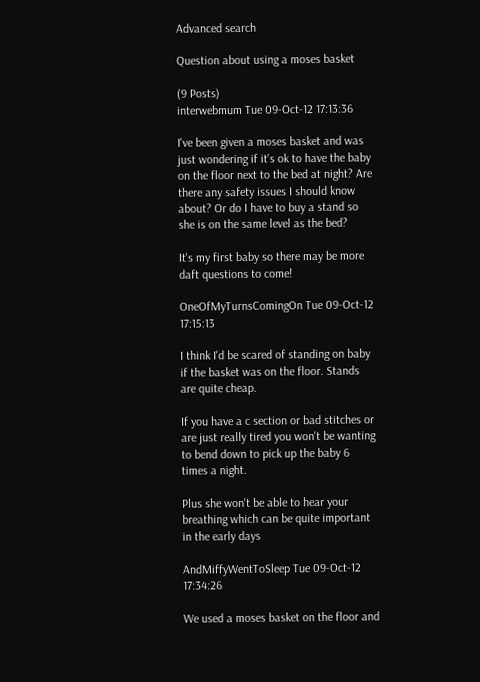Advanced search

Question about using a moses basket

(9 Posts)
interwebmum Tue 09-Oct-12 17:13:36

I've been given a moses basket and was just wondering if it's ok to have the baby on the floor next to the bed at night? Are there any safety issues I should know about? Or do I have to buy a stand so she is on the same level as the bed?

It's my first baby so there may be more daft questions to come!

OneOfMyTurnsComingOn Tue 09-Oct-12 17:15:13

I think I'd be scared of standing on baby if the basket was on the floor. Stands are quite cheap.

If you have a c section or bad stitches or are just really tired you won't be wanting to bend down to pick up the baby 6 times a night.

Plus she won't be able to hear your breathing which can be quite important in the early days

AndMiffyWentToSleep Tue 09-Oct-12 17:34:26

We used a moses basket on the floor and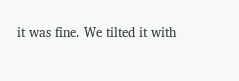it was fine. We tilted it with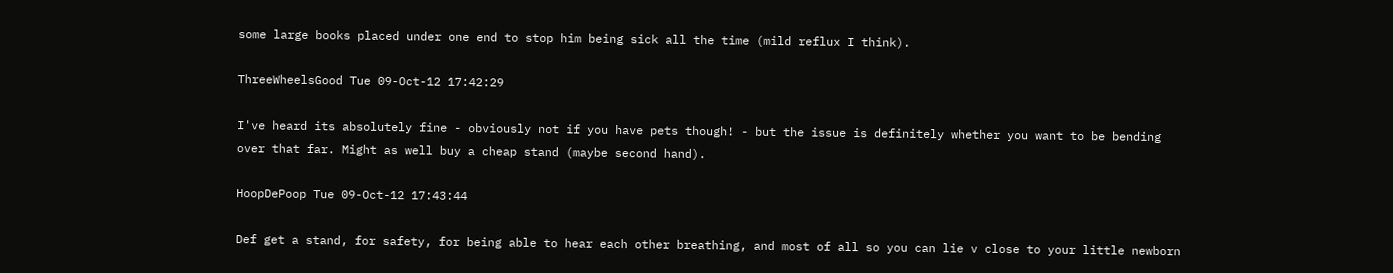some large books placed under one end to stop him being sick all the time (mild reflux I think).

ThreeWheelsGood Tue 09-Oct-12 17:42:29

I've heard its absolutely fine - obviously not if you have pets though! - but the issue is definitely whether you want to be bending over that far. Might as well buy a cheap stand (maybe second hand).

HoopDePoop Tue 09-Oct-12 17:43:44

Def get a stand, for safety, for being able to hear each other breathing, and most of all so you can lie v close to your little newborn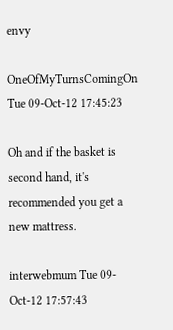envy

OneOfMyTurnsComingOn Tue 09-Oct-12 17:45:23

Oh and if the basket is second hand, it's recommended you get a new mattress.

interwebmum Tue 09-Oct-12 17:57:43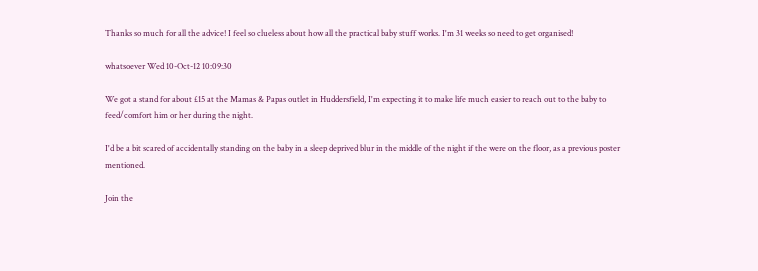Thanks so much for all the advice! I feel so clueless about how all the practical baby stuff works. I'm 31 weeks so need to get organised!

whatsoever Wed 10-Oct-12 10:09:30

We got a stand for about £15 at the Mamas & Papas outlet in Huddersfield, I'm expecting it to make life much easier to reach out to the baby to feed/comfort him or her during the night.

I'd be a bit scared of accidentally standing on the baby in a sleep deprived blur in the middle of the night if the were on the floor, as a previous poster mentioned.

Join the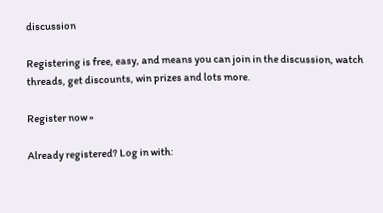discussion

Registering is free, easy, and means you can join in the discussion, watch threads, get discounts, win prizes and lots more.

Register now »

Already registered? Log in with: